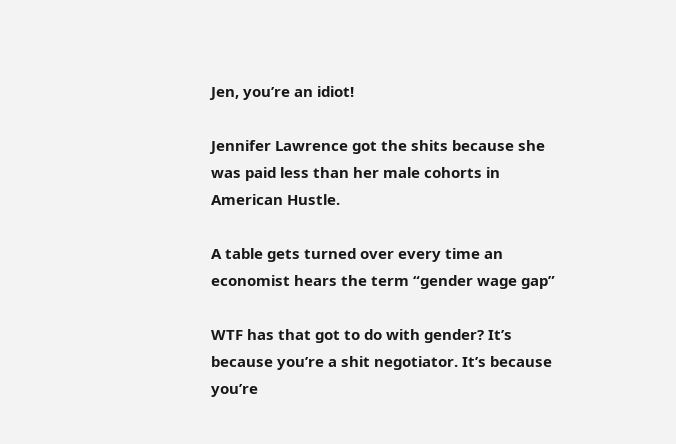Jen, you’re an idiot!

Jennifer Lawrence got the shits because she was paid less than her male cohorts in American Hustle.

A table gets turned over every time an economist hears the term “gender wage gap”

WTF has that got to do with gender? It’s because you’re a shit negotiator. It’s because you’re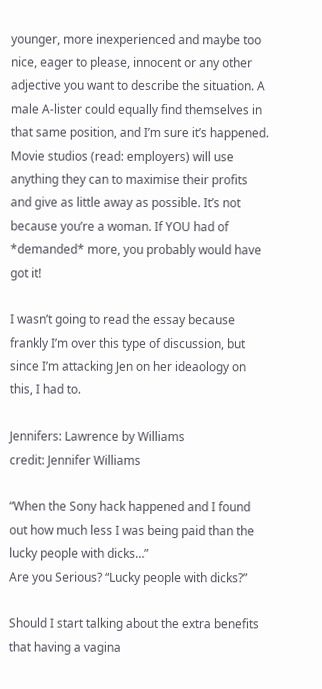younger, more inexperienced and maybe too nice, eager to please, innocent or any other adjective you want to describe the situation. A male A-lister could equally find themselves in that same position, and I’m sure it’s happened. Movie studios (read: employers) will use anything they can to maximise their profits and give as little away as possible. It’s not because you’re a woman. If YOU had of *demanded* more, you probably would have got it!

I wasn’t going to read the essay because frankly I’m over this type of discussion, but since I’m attacking Jen on her ideaology on this, I had to.

Jennifers: Lawrence by Williams
credit: Jennifer Williams

“When the Sony hack happened and I found out how much less I was being paid than the lucky people with dicks…”
Are you Serious? “Lucky people with dicks?”

Should I start talking about the extra benefits that having a vagina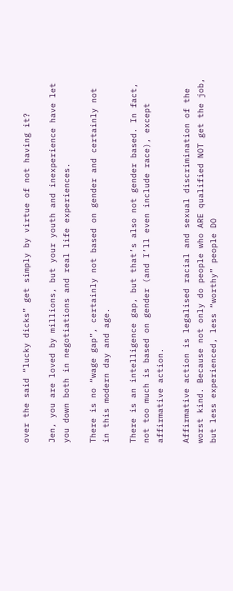over the said “lucky dicks” get simply by virtue of not having it?

Jen, you are loved by millions, but your youth and inexperience have let you down both in negotiations and real life experiences.

There is no “wage gap”, certainly not based on gender and certainly not in this modern day and age.

There is an intelligence gap, but that’s also not gender based. In fact, not too much is based on gender (and I’ll even include race), except affirmative action.

Affirmative action is legalised racial and sexual discrimination of the worst kind. Because not only do people who ARE qualified NOT get the job, but less experienced, less “worthy” people DO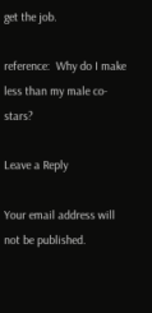get the job.

reference:  Why do I make less than my male co-stars?

Leave a Reply

Your email address will not be published.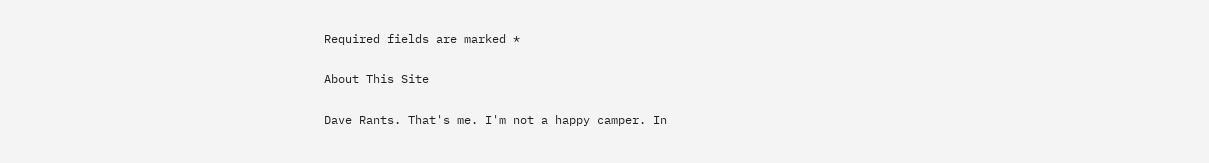Required fields are marked *

About This Site

Dave Rants. That's me. I'm not a happy camper. In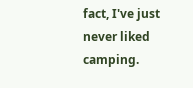fact, I've just never liked camping.